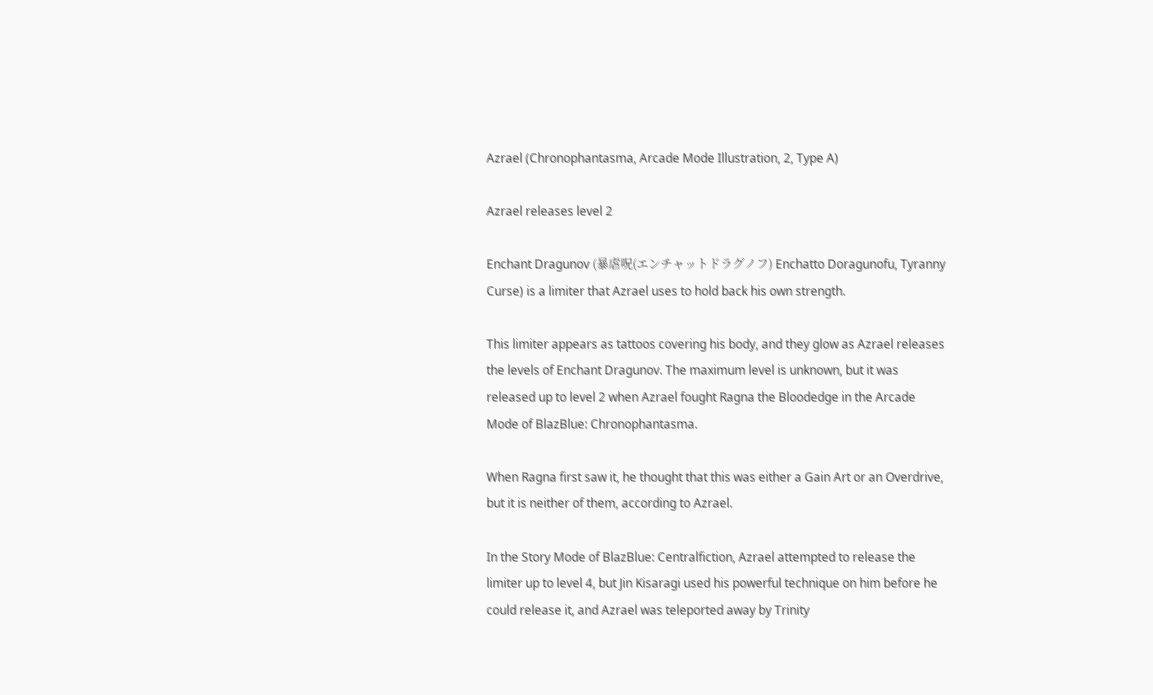Azrael (Chronophantasma, Arcade Mode Illustration, 2, Type A)

Azrael releases level 2

Enchant Dragunov (暴虐呪(エンチャットドラグノフ) Enchatto Doragunofu, Tyranny Curse) is a limiter that Azrael uses to hold back his own strength.

This limiter appears as tattoos covering his body, and they glow as Azrael releases the levels of Enchant Dragunov. The maximum level is unknown, but it was released up to level 2 when Azrael fought Ragna the Bloodedge in the Arcade Mode of BlazBlue: Chronophantasma.

When Ragna first saw it, he thought that this was either a Gain Art or an Overdrive, but it is neither of them, according to Azrael.

In the Story Mode of BlazBlue: Centralfiction, Azrael attempted to release the limiter up to level 4, but Jin Kisaragi used his powerful technique on him before he could release it, and Azrael was teleported away by Trinity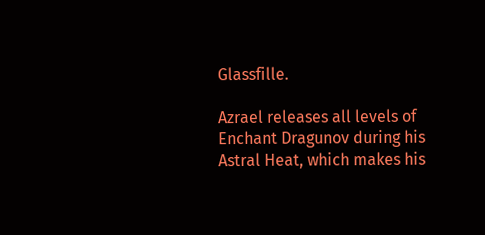Glassfille.

Azrael releases all levels of Enchant Dragunov during his Astral Heat, which makes his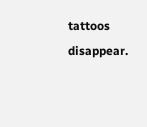tattoos disappear.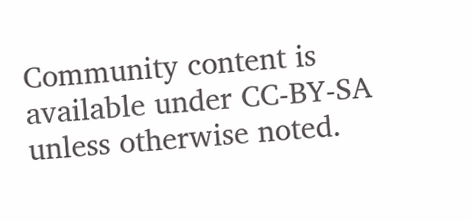Community content is available under CC-BY-SA unless otherwise noted.